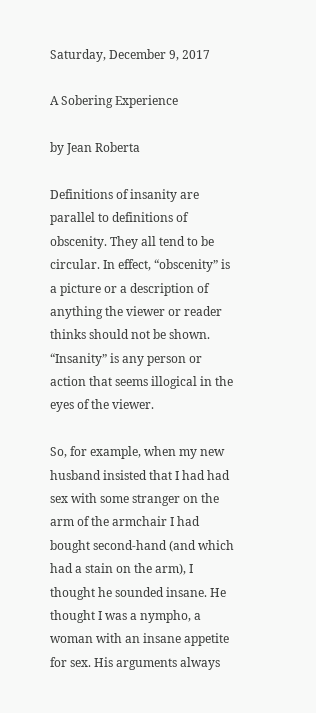Saturday, December 9, 2017

A Sobering Experience

by Jean Roberta

Definitions of insanity are parallel to definitions of obscenity. They all tend to be circular. In effect, “obscenity” is a picture or a description of anything the viewer or reader thinks should not be shown. “Insanity” is any person or action that seems illogical in the eyes of the viewer.

So, for example, when my new husband insisted that I had had sex with some stranger on the arm of the armchair I had bought second-hand (and which had a stain on the arm), I thought he sounded insane. He thought I was a nympho, a woman with an insane appetite for sex. His arguments always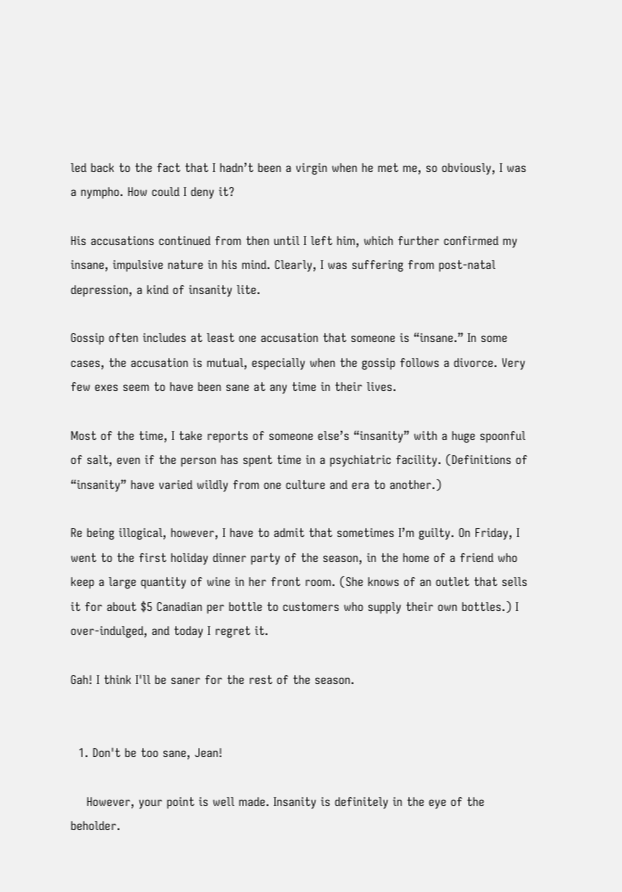led back to the fact that I hadn’t been a virgin when he met me, so obviously, I was a nympho. How could I deny it?

His accusations continued from then until I left him, which further confirmed my insane, impulsive nature in his mind. Clearly, I was suffering from post-natal depression, a kind of insanity lite.

Gossip often includes at least one accusation that someone is “insane.” In some cases, the accusation is mutual, especially when the gossip follows a divorce. Very few exes seem to have been sane at any time in their lives.

Most of the time, I take reports of someone else’s “insanity” with a huge spoonful of salt, even if the person has spent time in a psychiatric facility. (Definitions of “insanity” have varied wildly from one culture and era to another.)

Re being illogical, however, I have to admit that sometimes I’m guilty. On Friday, I went to the first holiday dinner party of the season, in the home of a friend who keep a large quantity of wine in her front room. (She knows of an outlet that sells it for about $5 Canadian per bottle to customers who supply their own bottles.) I over-indulged, and today I regret it.

Gah! I think I'll be saner for the rest of the season.


  1. Don't be too sane, Jean!

    However, your point is well made. Insanity is definitely in the eye of the beholder.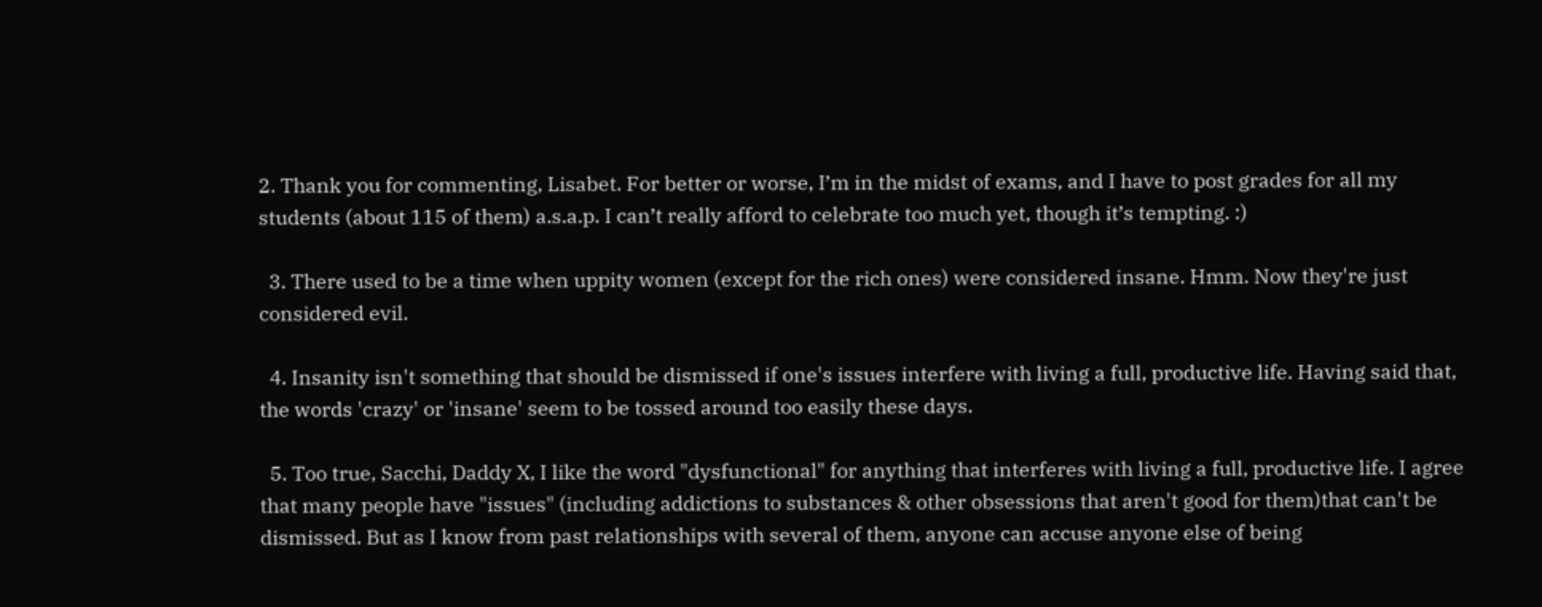2. Thank you for commenting, Lisabet. For better or worse, I’m in the midst of exams, and I have to post grades for all my students (about 115 of them) a.s.a.p. I can’t really afford to celebrate too much yet, though it’s tempting. :)

  3. There used to be a time when uppity women (except for the rich ones) were considered insane. Hmm. Now they're just considered evil.

  4. Insanity isn't something that should be dismissed if one's issues interfere with living a full, productive life. Having said that, the words 'crazy' or 'insane' seem to be tossed around too easily these days.

  5. Too true, Sacchi, Daddy X, I like the word "dysfunctional" for anything that interferes with living a full, productive life. I agree that many people have "issues" (including addictions to substances & other obsessions that aren't good for them)that can't be dismissed. But as I know from past relationships with several of them, anyone can accuse anyone else of being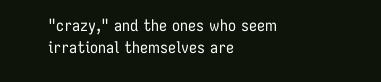"crazy," and the ones who seem irrational themselves are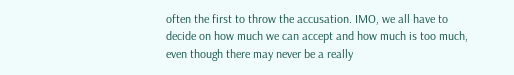often the first to throw the accusation. IMO, we all have to decide on how much we can accept and how much is too much, even though there may never be a really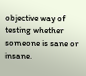objective way of testing whether someone is sane or insane.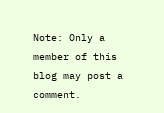Note: Only a member of this blog may post a comment.